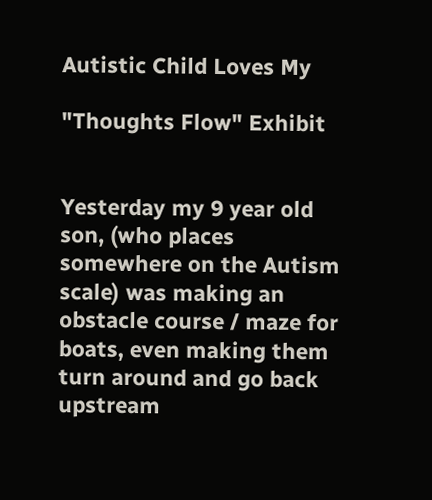Autistic Child Loves My

"Thoughts Flow" Exhibit


Yesterday my 9 year old son, (who places somewhere on the Autism scale) was making an obstacle course / maze for boats, even making them turn around and go back upstream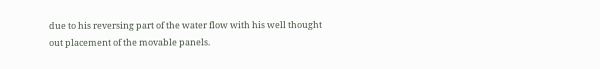due to his reversing part of the water flow with his well thought out placement of the movable panels.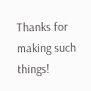Thanks for making such things!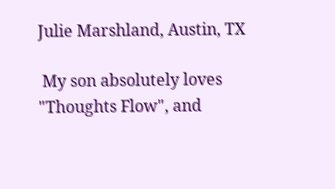Julie Marshland, Austin, TX

 My son absolutely loves "Thoughts Flow", and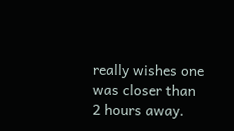really wishes one was closer than 2 hours away.